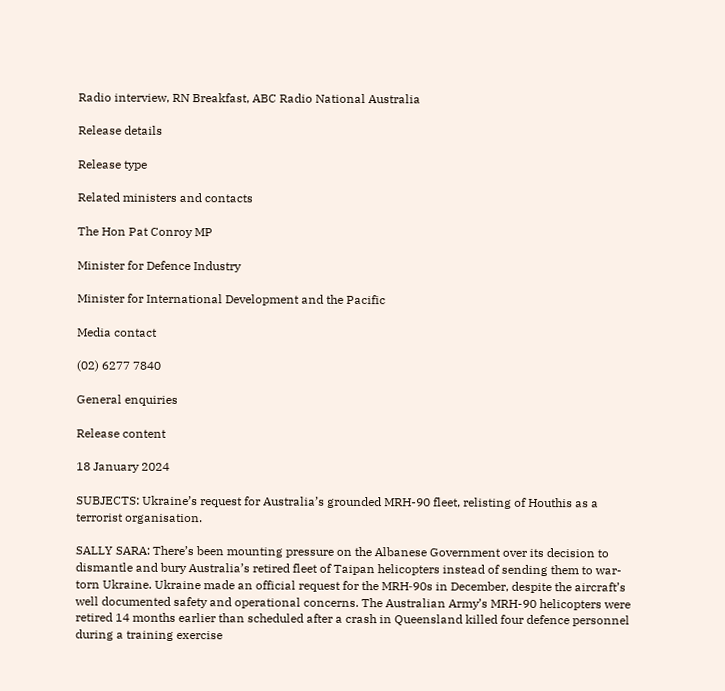Radio interview, RN Breakfast, ABC Radio National Australia

Release details

Release type

Related ministers and contacts

The Hon Pat Conroy MP

Minister for Defence Industry

Minister for International Development and the Pacific

Media contact

(02) 6277 7840

General enquiries

Release content

18 January 2024

SUBJECTS: Ukraine’s request for Australia’s grounded MRH-90 fleet, relisting of Houthis as a terrorist organisation.

SALLY SARA: There’s been mounting pressure on the Albanese Government over its decision to dismantle and bury Australia’s retired fleet of Taipan helicopters instead of sending them to war-torn Ukraine. Ukraine made an official request for the MRH‑90s in December, despite the aircraft’s well documented safety and operational concerns. The Australian Army’s MRH-90 helicopters were retired 14 months earlier than scheduled after a crash in Queensland killed four defence personnel during a training exercise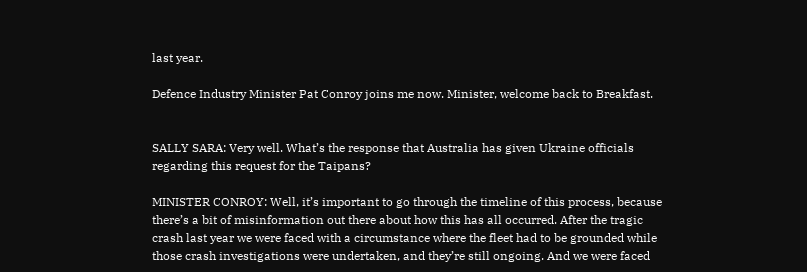last year.

Defence Industry Minister Pat Conroy joins me now. Minister, welcome back to Breakfast.


SALLY SARA: Very well. What’s the response that Australia has given Ukraine officials regarding this request for the Taipans?

MINISTER CONROY: Well, it’s important to go through the timeline of this process, because there’s a bit of misinformation out there about how this has all occurred. After the tragic crash last year we were faced with a circumstance where the fleet had to be grounded while those crash investigations were undertaken, and they’re still ongoing. And we were faced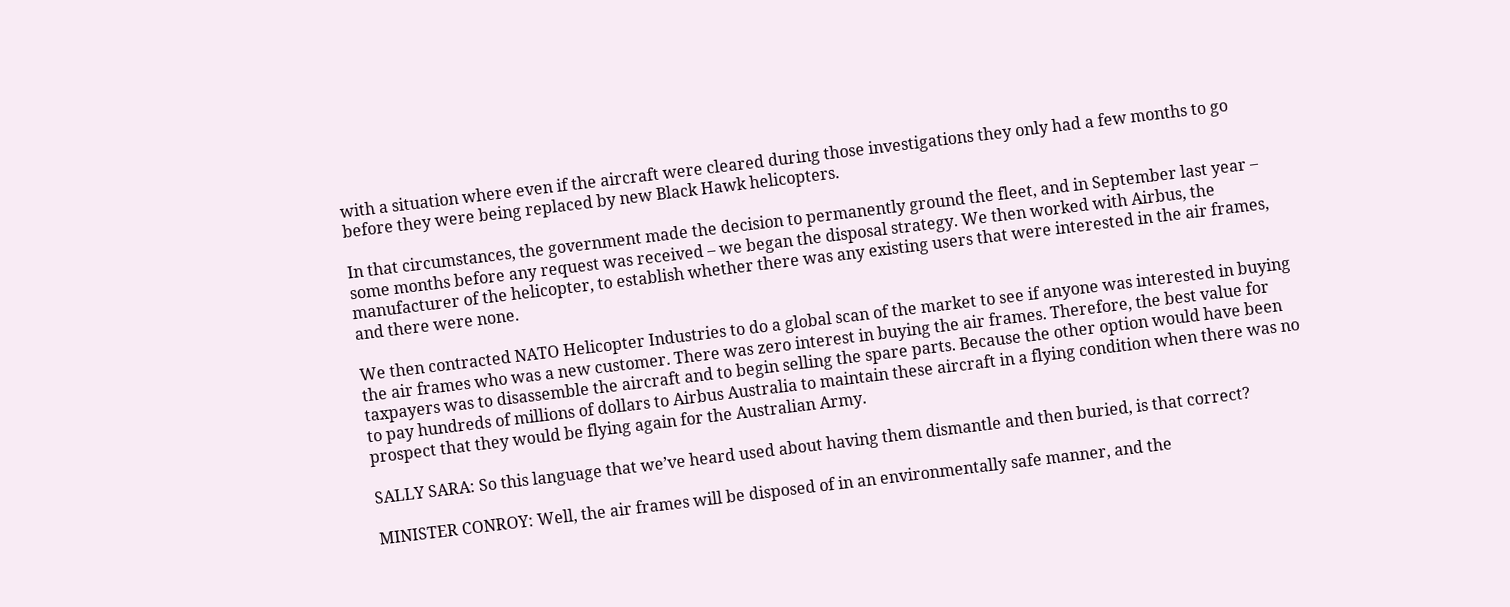with a situation where even if the aircraft were cleared during those investigations they only had a few months to go before they were being replaced by new Black Hawk helicopters.

In that circumstances, the government made the decision to permanently ground the fleet, and in September last year – some months before any request was received – we began the disposal strategy. We then worked with Airbus, the manufacturer of the helicopter, to establish whether there was any existing users that were interested in the air frames, and there were none.

We then contracted NATO Helicopter Industries to do a global scan of the market to see if anyone was interested in buying the air frames who was a new customer. There was zero interest in buying the air frames. Therefore, the best value for taxpayers was to disassemble the aircraft and to begin selling the spare parts. Because the other option would have been to pay hundreds of millions of dollars to Airbus Australia to maintain these aircraft in a flying condition when there was no prospect that they would be flying again for the Australian Army.

SALLY SARA: So this language that we’ve heard used about having them dismantle and then buried, is that correct?

MINISTER CONROY: Well, the air frames will be disposed of in an environmentally safe manner, and the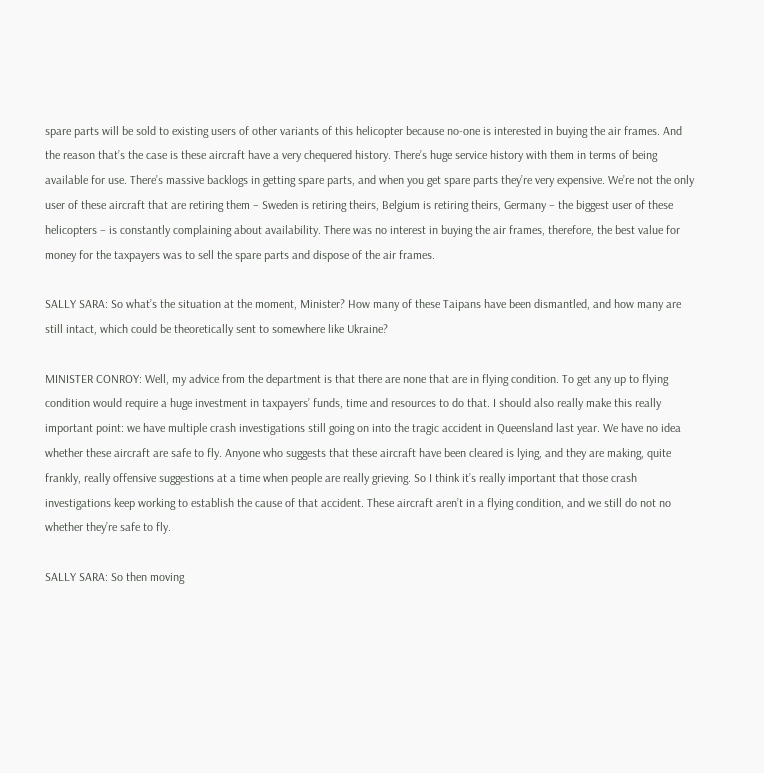spare parts will be sold to existing users of other variants of this helicopter because no-one is interested in buying the air frames. And the reason that’s the case is these aircraft have a very chequered history. There’s huge service history with them in terms of being available for use. There’s massive backlogs in getting spare parts, and when you get spare parts they’re very expensive. We’re not the only user of these aircraft that are retiring them – Sweden is retiring theirs, Belgium is retiring theirs, Germany – the biggest user of these helicopters – is constantly complaining about availability. There was no interest in buying the air frames, therefore, the best value for money for the taxpayers was to sell the spare parts and dispose of the air frames.

SALLY SARA: So what’s the situation at the moment, Minister? How many of these Taipans have been dismantled, and how many are still intact, which could be theoretically sent to somewhere like Ukraine?

MINISTER CONROY: Well, my advice from the department is that there are none that are in flying condition. To get any up to flying condition would require a huge investment in taxpayers’ funds, time and resources to do that. I should also really make this really important point: we have multiple crash investigations still going on into the tragic accident in Queensland last year. We have no idea whether these aircraft are safe to fly. Anyone who suggests that these aircraft have been cleared is lying, and they are making, quite frankly, really offensive suggestions at a time when people are really grieving. So I think it’s really important that those crash investigations keep working to establish the cause of that accident. These aircraft aren’t in a flying condition, and we still do not no whether they’re safe to fly.

SALLY SARA: So then moving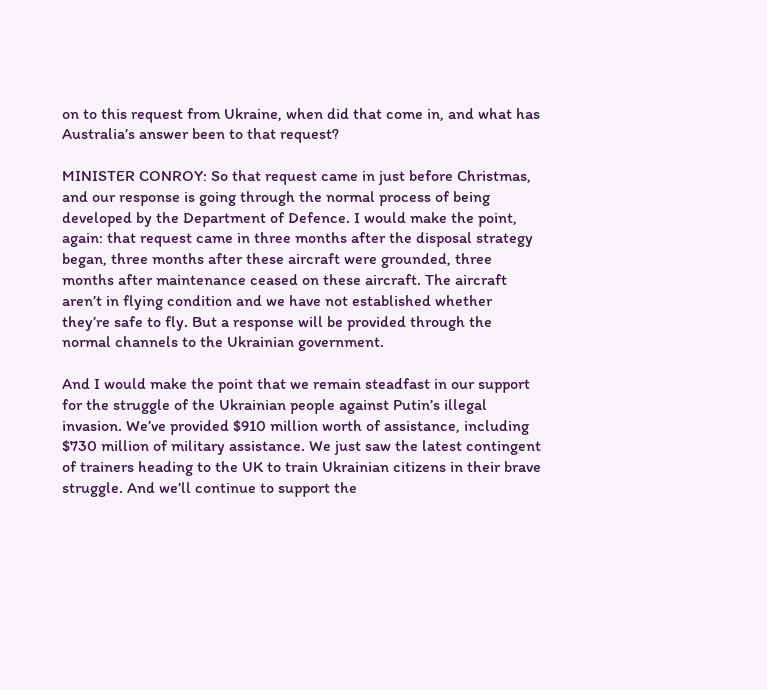on to this request from Ukraine, when did that come in, and what has Australia’s answer been to that request?

MINISTER CONROY: So that request came in just before Christmas, and our response is going through the normal process of being developed by the Department of Defence. I would make the point, again: that request came in three months after the disposal strategy began, three months after these aircraft were grounded, three months after maintenance ceased on these aircraft. The aircraft aren’t in flying condition and we have not established whether they’re safe to fly. But a response will be provided through the normal channels to the Ukrainian government.

And I would make the point that we remain steadfast in our support for the struggle of the Ukrainian people against Putin’s illegal invasion. We’ve provided $910 million worth of assistance, including $730 million of military assistance. We just saw the latest contingent of trainers heading to the UK to train Ukrainian citizens in their brave struggle. And we’ll continue to support the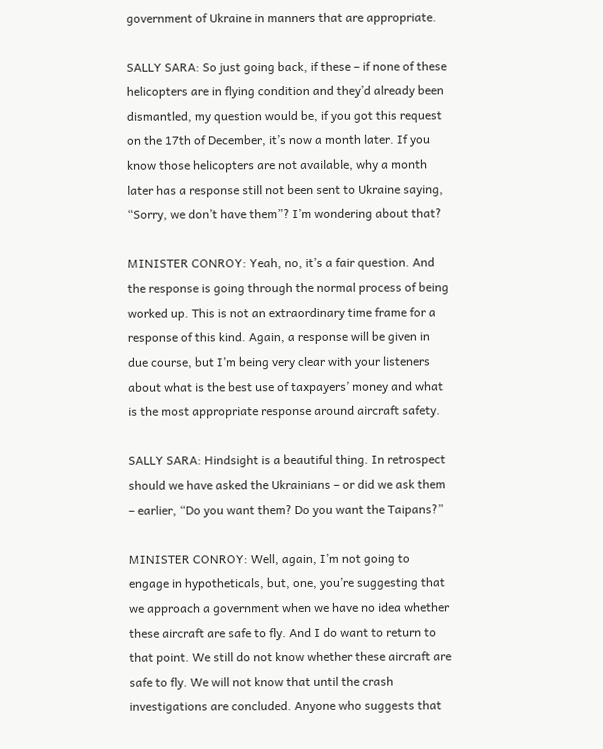government of Ukraine in manners that are appropriate.

SALLY SARA: So just going back, if these – if none of these helicopters are in flying condition and they’d already been dismantled, my question would be, if you got this request on the 17th of December, it’s now a month later. If you know those helicopters are not available, why a month later has a response still not been sent to Ukraine saying, “Sorry, we don’t have them”? I’m wondering about that?

MINISTER CONROY: Yeah, no, it’s a fair question. And the response is going through the normal process of being worked up. This is not an extraordinary time frame for a response of this kind. Again, a response will be given in due course, but I’m being very clear with your listeners about what is the best use of taxpayers’ money and what is the most appropriate response around aircraft safety.

SALLY SARA: Hindsight is a beautiful thing. In retrospect should we have asked the Ukrainians – or did we ask them – earlier, “Do you want them? Do you want the Taipans?”

MINISTER CONROY: Well, again, I’m not going to engage in hypotheticals, but, one, you’re suggesting that we approach a government when we have no idea whether these aircraft are safe to fly. And I do want to return to that point. We still do not know whether these aircraft are safe to fly. We will not know that until the crash investigations are concluded. Anyone who suggests that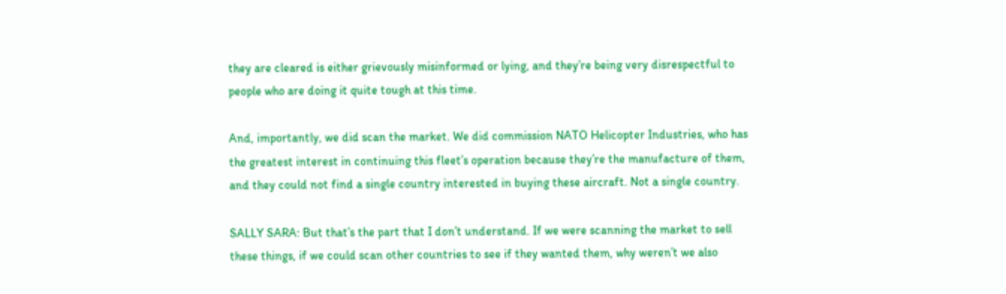they are cleared is either grievously misinformed or lying, and they’re being very disrespectful to people who are doing it quite tough at this time.

And, importantly, we did scan the market. We did commission NATO Helicopter Industries, who has the greatest interest in continuing this fleet’s operation because they’re the manufacture of them, and they could not find a single country interested in buying these aircraft. Not a single country.

SALLY SARA: But that’s the part that I don’t understand. If we were scanning the market to sell these things, if we could scan other countries to see if they wanted them, why weren’t we also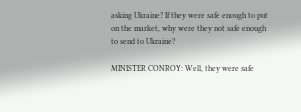asking Ukraine? If they were safe enough to put on the market, why were they not safe enough to send to Ukraine?

MINISTER CONROY: Well, they were safe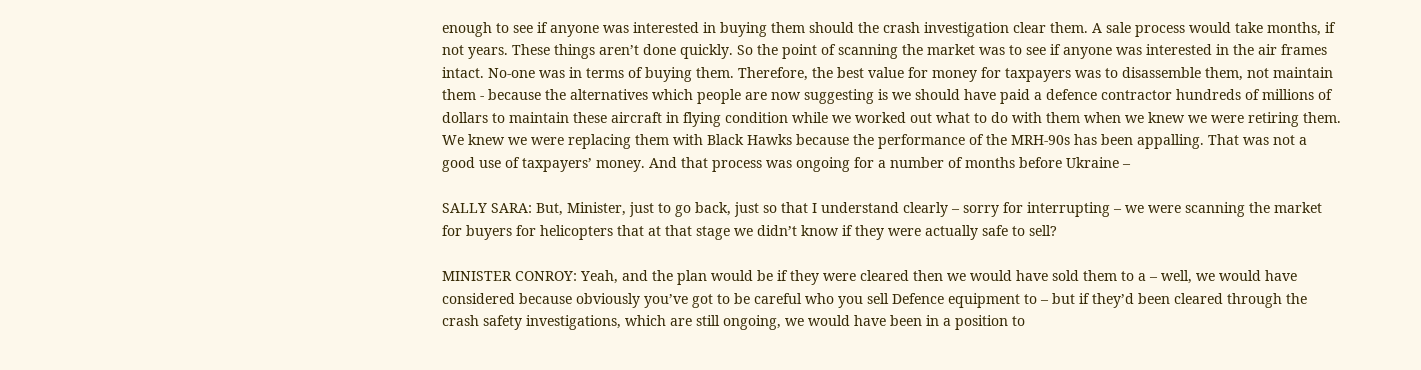enough to see if anyone was interested in buying them should the crash investigation clear them. A sale process would take months, if not years. These things aren’t done quickly. So the point of scanning the market was to see if anyone was interested in the air frames intact. No-one was in terms of buying them. Therefore, the best value for money for taxpayers was to disassemble them, not maintain them - because the alternatives which people are now suggesting is we should have paid a defence contractor hundreds of millions of dollars to maintain these aircraft in flying condition while we worked out what to do with them when we knew we were retiring them. We knew we were replacing them with Black Hawks because the performance of the MRH-90s has been appalling. That was not a good use of taxpayers’ money. And that process was ongoing for a number of months before Ukraine –

SALLY SARA: But, Minister, just to go back, just so that I understand clearly – sorry for interrupting – we were scanning the market for buyers for helicopters that at that stage we didn’t know if they were actually safe to sell?

MINISTER CONROY: Yeah, and the plan would be if they were cleared then we would have sold them to a – well, we would have considered because obviously you’ve got to be careful who you sell Defence equipment to – but if they’d been cleared through the crash safety investigations, which are still ongoing, we would have been in a position to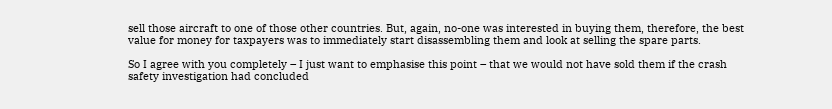sell those aircraft to one of those other countries. But, again, no-one was interested in buying them, therefore, the best value for money for taxpayers was to immediately start disassembling them and look at selling the spare parts.

So I agree with you completely – I just want to emphasise this point – that we would not have sold them if the crash safety investigation had concluded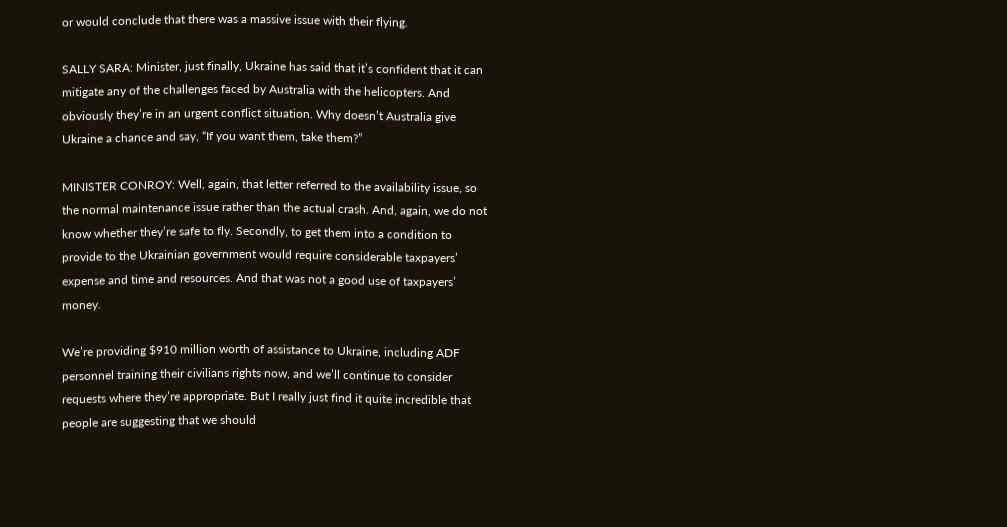or would conclude that there was a massive issue with their flying.

SALLY SARA: Minister, just finally, Ukraine has said that it’s confident that it can mitigate any of the challenges faced by Australia with the helicopters. And obviously they’re in an urgent conflict situation. Why doesn’t Australia give Ukraine a chance and say, “If you want them, take them?”

MINISTER CONROY: Well, again, that letter referred to the availability issue, so the normal maintenance issue rather than the actual crash. And, again, we do not know whether they’re safe to fly. Secondly, to get them into a condition to provide to the Ukrainian government would require considerable taxpayers’ expense and time and resources. And that was not a good use of taxpayers’ money.

We’re providing $910 million worth of assistance to Ukraine, including ADF personnel training their civilians rights now, and we’ll continue to consider requests where they’re appropriate. But I really just find it quite incredible that people are suggesting that we should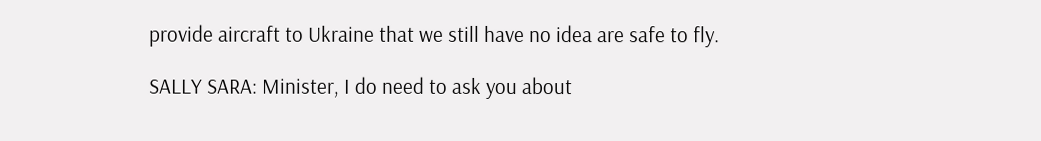provide aircraft to Ukraine that we still have no idea are safe to fly.

SALLY SARA: Minister, I do need to ask you about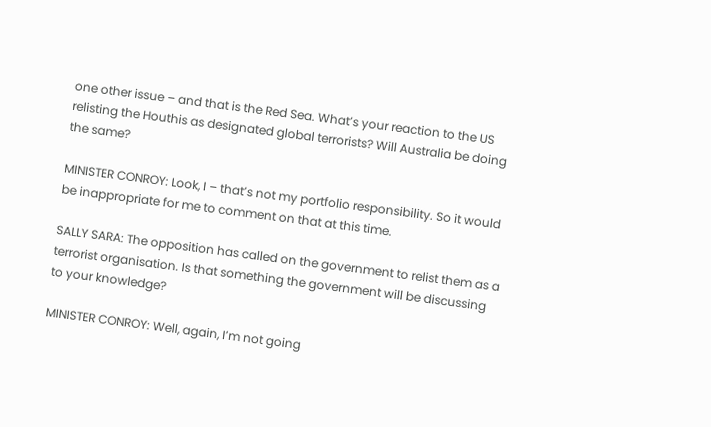one other issue – and that is the Red Sea. What’s your reaction to the US relisting the Houthis as designated global terrorists? Will Australia be doing the same?

MINISTER CONROY: Look, I – that’s not my portfolio responsibility. So it would be inappropriate for me to comment on that at this time.

SALLY SARA: The opposition has called on the government to relist them as a terrorist organisation. Is that something the government will be discussing to your knowledge?

MINISTER CONROY: Well, again, I’m not going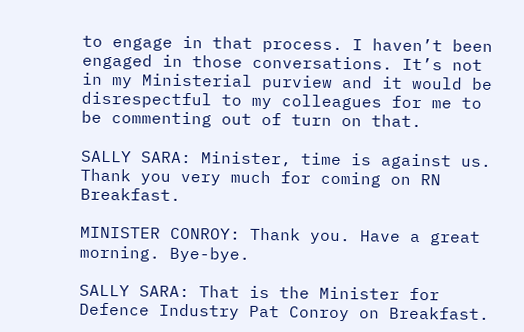to engage in that process. I haven’t been engaged in those conversations. It’s not in my Ministerial purview and it would be disrespectful to my colleagues for me to be commenting out of turn on that.

SALLY SARA: Minister, time is against us. Thank you very much for coming on RN Breakfast.

MINISTER CONROY: Thank you. Have a great morning. Bye-bye.

SALLY SARA: That is the Minister for Defence Industry Pat Conroy on Breakfast.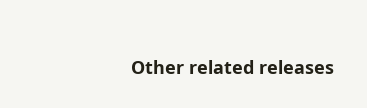Other related releases